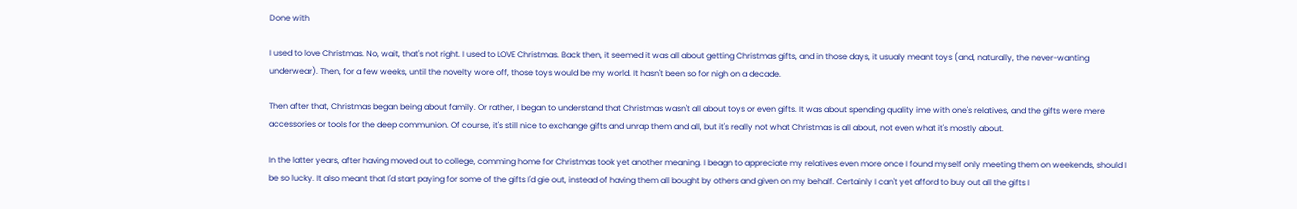Done with

I used to love Christmas. No, wait, that's not right. I used to LOVE Christmas. Back then, it seemed it was all about getting Christmas gifts, and in those days, it usualy meant toys (and, naturally, the never-wanting underwear). Then, for a few weeks, until the novelty wore off, those toys would be my world. It hasn't been so for nigh on a decade.

Then after that, Christmas began being about family. Or rather, I began to understand that Christmas wasn't all about toys or even gifts. It was about spending quality ime with one's relatives, and the gifts were mere accessories or tools for the deep communion. Of course, it's still nice to exchange gifts and unrap them and all, but it's really not what Christmas is all about, not even what it's mostly about.

In the latter years, after having moved out to college, comming home for Christmas took yet another meaning. I beagn to appreciate my relatives even more once I found myself only meeting them on weekends, should I be so lucky. It also meant that I'd start paying for some of the gifts I'd gie out, instead of having them all bought by others and given on my behalf. Certainly I can't yet afford to buy out all the gifts I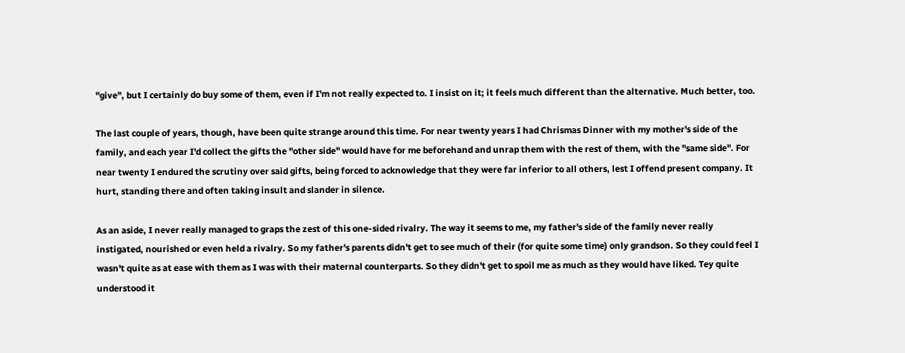"give", but I certainly do buy some of them, even if I'm not really expected to. I insist on it; it feels much different than the alternative. Much better, too.

The last couple of years, though, have been quite strange around this time. For near twenty years I had Chrismas Dinner with my mother's side of the family, and each year I'd collect the gifts the "other side" would have for me beforehand and unrap them with the rest of them, with the "same side". For near twenty I endured the scrutiny over said gifts, being forced to acknowledge that they were far inferior to all others, lest I offend present company. It hurt, standing there and often taking insult and slander in silence.

As an aside, I never really managed to graps the zest of this one-sided rivalry. The way it seems to me, my father's side of the family never really instigated, nourished or even held a rivalry. So my father's parents didn't get to see much of their (for quite some time) only grandson. So they could feel I wasn't quite as at ease with them as I was with their maternal counterparts. So they didn't get to spoil me as much as they would have liked. Tey quite understood it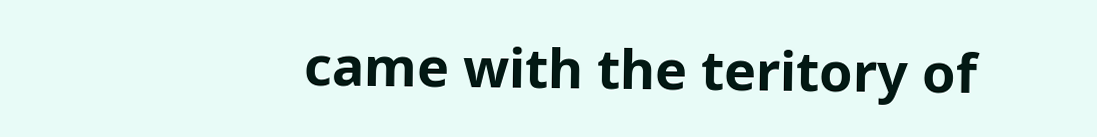came with the teritory of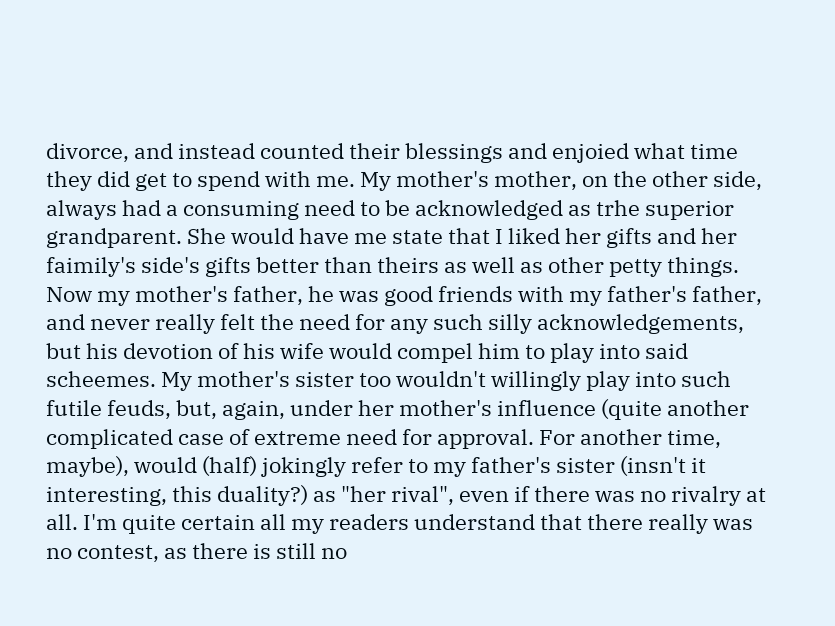divorce, and instead counted their blessings and enjoied what time they did get to spend with me. My mother's mother, on the other side, always had a consuming need to be acknowledged as trhe superior grandparent. She would have me state that I liked her gifts and her faimily's side's gifts better than theirs as well as other petty things. Now my mother's father, he was good friends with my father's father, and never really felt the need for any such silly acknowledgements, but his devotion of his wife would compel him to play into said scheemes. My mother's sister too wouldn't willingly play into such futile feuds, but, again, under her mother's influence (quite another complicated case of extreme need for approval. For another time, maybe), would (half) jokingly refer to my father's sister (insn't it interesting, this duality?) as "her rival", even if there was no rivalry at all. I'm quite certain all my readers understand that there really was no contest, as there is still no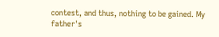contest, and thus, nothing to be gained. My father's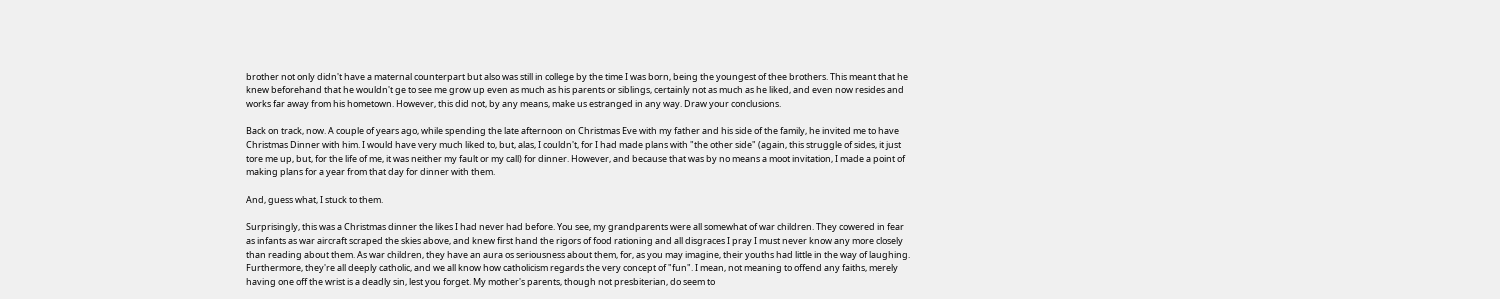brother not only didn't have a maternal counterpart but also was still in college by the time I was born, being the youngest of thee brothers. This meant that he knew beforehand that he wouldn't ge to see me grow up even as much as his parents or siblings, certainly not as much as he liked, and even now resides and works far away from his hometown. However, this did not, by any means, make us estranged in any way. Draw your conclusions.

Back on track, now. A couple of years ago, while spending the late afternoon on Christmas Eve with my father and his side of the family, he invited me to have Christmas Dinner with him. I would have very much liked to, but, alas, I couldn't, for I had made plans with "the other side" (again, this struggle of sides, it just tore me up, but, for the life of me, it was neither my fault or my call) for dinner. However, and because that was by no means a moot invitation, I made a point of making plans for a year from that day for dinner with them.

And, guess what, I stuck to them.

Surprisingly, this was a Christmas dinner the likes I had never had before. You see, my grandparents were all somewhat of war children. They cowered in fear as infants as war aircraft scraped the skies above, and knew first hand the rigors of food rationing and all disgraces I pray I must never know any more closely than reading about them. As war children, they have an aura os seriousness about them, for, as you may imagine, their youths had little in the way of laughing. Furthermore, they're all deeply catholic, and we all know how catholicism regards the very concept of "fun". I mean, not meaning to offend any faiths, merely having one off the wrist is a deadly sin, lest you forget. My mother's parents, though not presbiterian, do seem to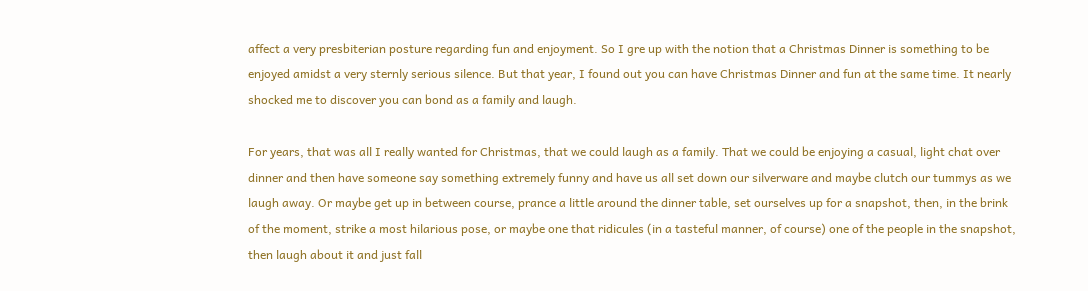affect a very presbiterian posture regarding fun and enjoyment. So I gre up with the notion that a Christmas Dinner is something to be enjoyed amidst a very sternly serious silence. But that year, I found out you can have Christmas Dinner and fun at the same time. It nearly shocked me to discover you can bond as a family and laugh.

For years, that was all I really wanted for Christmas, that we could laugh as a family. That we could be enjoying a casual, light chat over dinner and then have someone say something extremely funny and have us all set down our silverware and maybe clutch our tummys as we laugh away. Or maybe get up in between course, prance a little around the dinner table, set ourselves up for a snapshot, then, in the brink of the moment, strike a most hilarious pose, or maybe one that ridicules (in a tasteful manner, of course) one of the people in the snapshot, then laugh about it and just fall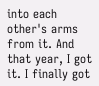into each other's arms from it. And that year, I got it. I finally got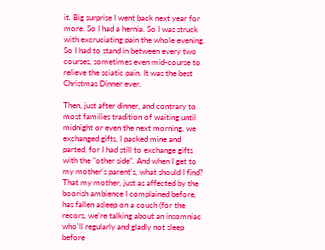it. Big surprise I went back next year for more. So I had a hernia. So I was struck with excruciating pain the whole evening. So I had to stand in between every two courses, sometimes even mid-course to relieve the sciatic pain. It was the best Christmas Dinner ever.

Then, just after dinner, and contrary to most families tradition of waiting until midnight or even the next morning, we exchanged gifts, I packed mine and parted, for I had still to exchange gifts with the "other side". And when I get to my mother's parent's, what should I find? That my mother, just as affected by the boorish ambience I complained before, has fallen asleep on a couch (for the recors, we're talking about an insomniac who'll regularly and gladly not sleep before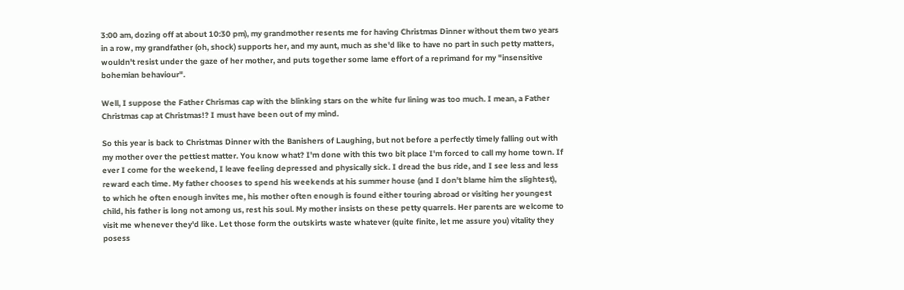3:00 am, dozing off at about 10:30 pm), my grandmother resents me for having Christmas Dinner without them two years in a row, my grandfather (oh, shock) supports her, and my aunt, much as she'd like to have no part in such petty matters, wouldn't resist under the gaze of her mother, and puts together some lame effort of a reprimand for my "insensitive bohemian behaviour".

Well, I suppose the Father Chrismas cap with the blinking stars on the white fur lining was too much. I mean, a Father Christmas cap at Christmas!? I must have been out of my mind.

So this year is back to Christmas Dinner with the Banishers of Laughing, but not before a perfectly timely falling out with my mother over the pettiest matter. You know what? I'm done with this two bit place I'm forced to call my home town. If ever I come for the weekend, I leave feeling depressed and physically sick. I dread the bus ride, and I see less and less reward each time. My father chooses to spend his weekends at his summer house (and I don't blame him the slightest), to which he often enough invites me, his mother often enough is found either touring abroad or visiting her youngest child, his father is long not among us, rest his soul. My mother insists on these petty quarrels. Her parents are welcome to visit me whenever they'd like. Let those form the outskirts waste whatever (quite finite, let me assure you) vitality they posess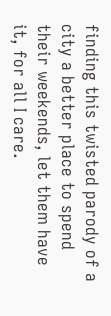finding this twisted parody of a city a better place to spend their weekends, let them have it, for all I care.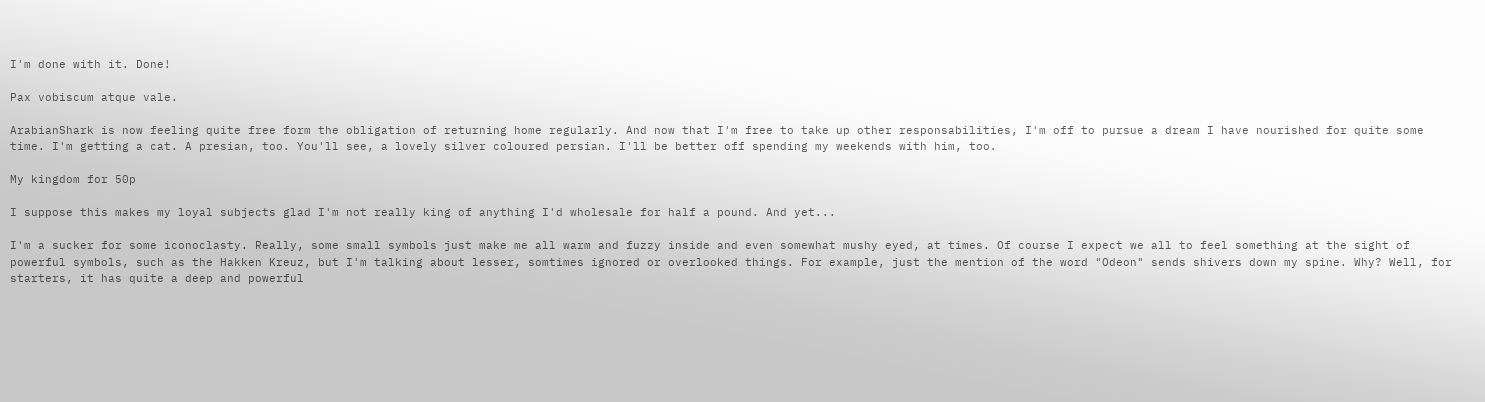I'm done with it. Done!

Pax vobiscum atque vale.

ArabianShark is now feeling quite free form the obligation of returning home regularly. And now that I'm free to take up other responsabilities, I'm off to pursue a dream I have nourished for quite some time. I'm getting a cat. A presian, too. You'll see, a lovely silver coloured persian. I'll be better off spending my weekends with him, too.

My kingdom for 50p

I suppose this makes my loyal subjects glad I'm not really king of anything I'd wholesale for half a pound. And yet...

I'm a sucker for some iconoclasty. Really, some small symbols just make me all warm and fuzzy inside and even somewhat mushy eyed, at times. Of course I expect we all to feel something at the sight of powerful symbols, such as the Hakken Kreuz, but I'm talking about lesser, somtimes ignored or overlooked things. For example, just the mention of the word "Odeon" sends shivers down my spine. Why? Well, for starters, it has quite a deep and powerful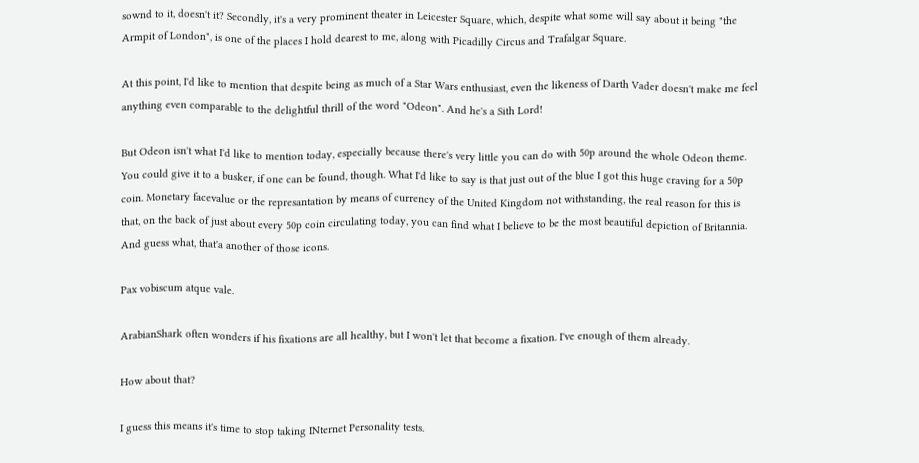sownd to it, doesn't it? Secondly, it's a very prominent theater in Leicester Square, which, despite what some will say about it being "the Armpit of London", is one of the places I hold dearest to me, along with Picadilly Circus and Trafalgar Square.

At this point, I'd like to mention that despite being as much of a Star Wars enthusiast, even the likeness of Darth Vader doesn't make me feel anything even comparable to the delightful thrill of the word "Odeon". And he's a Sith Lord!

But Odeon isn't what I'd like to mention today, especially because there's very little you can do with 50p around the whole Odeon theme. You could give it to a busker, if one can be found, though. What I'd like to say is that just out of the blue I got this huge craving for a 50p coin. Monetary facevalue or the represantation by means of currency of the United Kingdom not withstanding, the real reason for this is that, on the back of just about every 50p coin circulating today, you can find what I believe to be the most beautiful depiction of Britannia. And guess what, that'a another of those icons.

Pax vobiscum atque vale.

ArabianShark often wonders if his fixations are all healthy, but I won't let that become a fixation. I've enough of them already.

How about that?

I guess this means it's time to stop taking INternet Personality tests.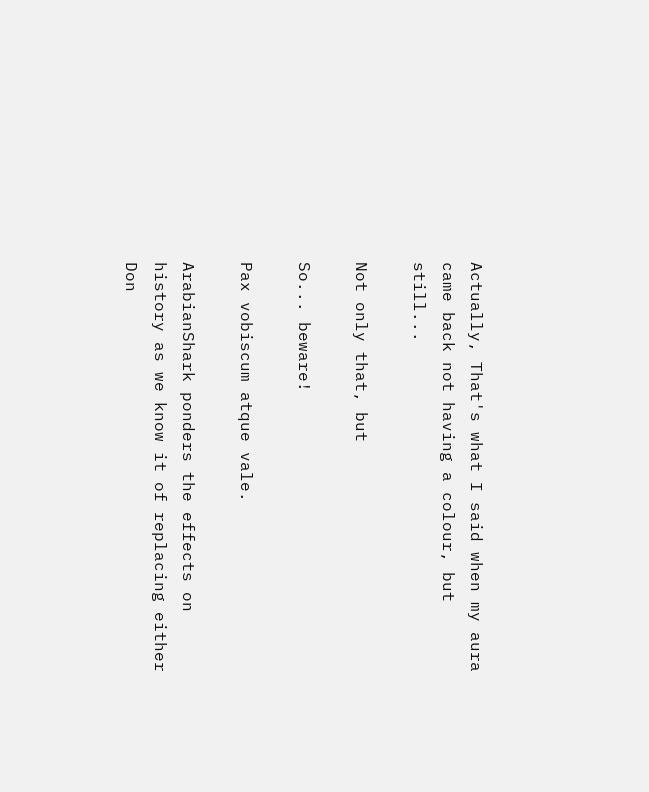Actually, That's what I said when my aura came back not having a colour, but still...

Not only that, but

So... beware!

Pax vobiscum atque vale.

ArabianShark ponders the effects on history as we know it of replacing either Don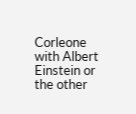Corleone with Albert Einstein or the other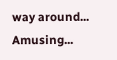way around... Amusing...